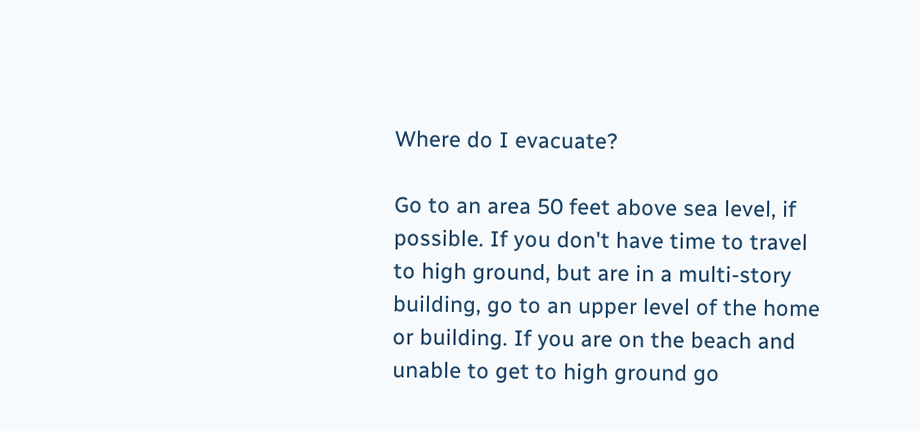Where do I evacuate?

Go to an area 50 feet above sea level, if possible. If you don't have time to travel to high ground, but are in a multi-story building, go to an upper level of the home or building. If you are on the beach and unable to get to high ground go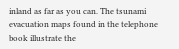inland as far as you can. The tsunami evacuation maps found in the telephone book illustrate the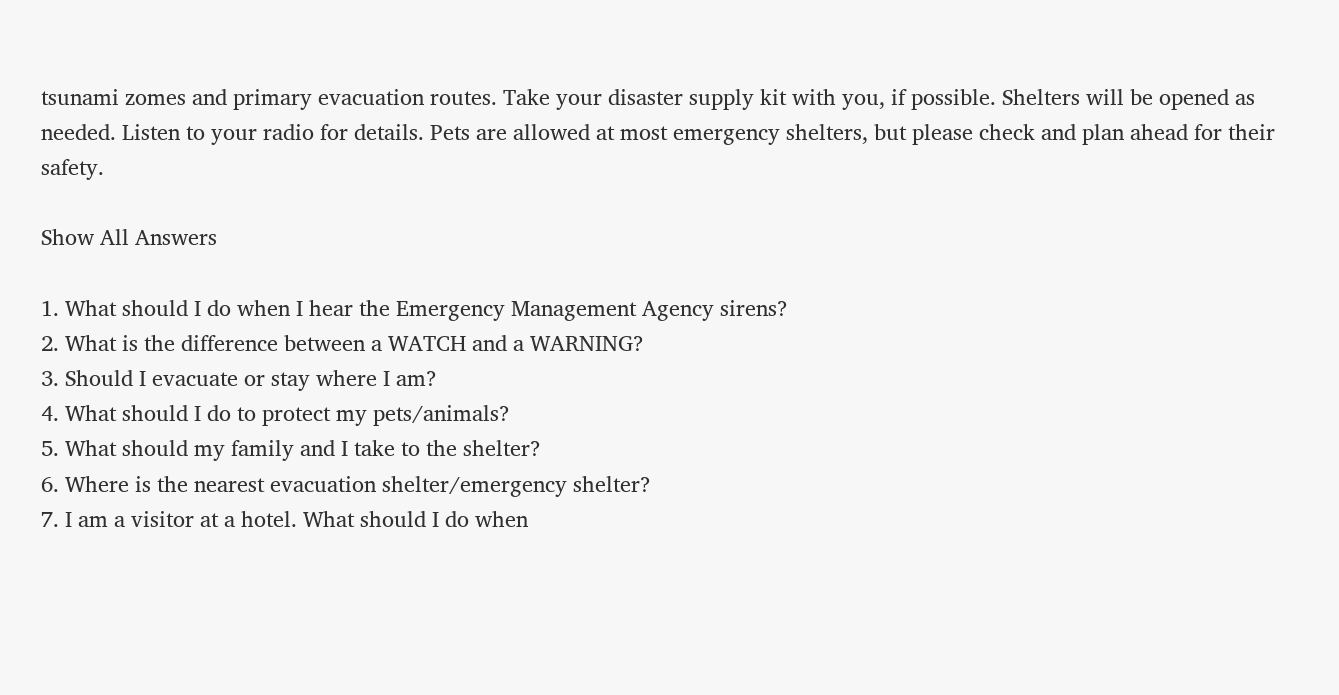tsunami zomes and primary evacuation routes. Take your disaster supply kit with you, if possible. Shelters will be opened as needed. Listen to your radio for details. Pets are allowed at most emergency shelters, but please check and plan ahead for their safety.

Show All Answers

1. What should I do when I hear the Emergency Management Agency sirens?
2. What is the difference between a WATCH and a WARNING?
3. Should I evacuate or stay where I am?
4. What should I do to protect my pets/animals?
5. What should my family and I take to the shelter?
6. Where is the nearest evacuation shelter/emergency shelter?
7. I am a visitor at a hotel. What should I do when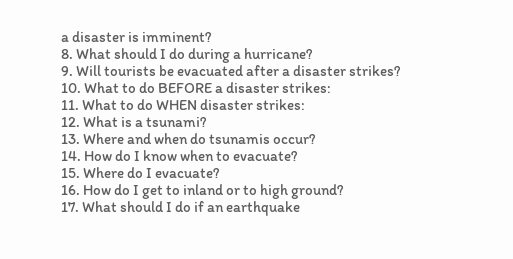a disaster is imminent?
8. What should I do during a hurricane?
9. Will tourists be evacuated after a disaster strikes?
10. What to do BEFORE a disaster strikes:
11. What to do WHEN disaster strikes:
12. What is a tsunami?
13. Where and when do tsunamis occur?
14. How do I know when to evacuate?
15. Where do I evacuate?
16. How do I get to inland or to high ground?
17. What should I do if an earthquake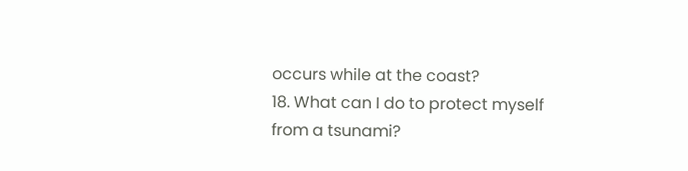occurs while at the coast?
18. What can I do to protect myself from a tsunami?